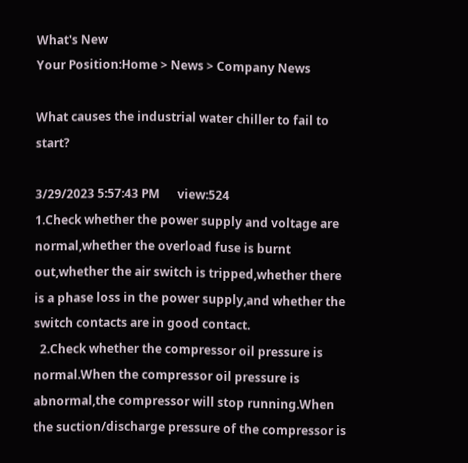What's New
Your Position:Home > News > Company News

What causes the industrial water chiller to fail to start?

3/29/2023 5:57:43 PM      view:524
1.Check whether the power supply and voltage are normal,whether the overload fuse is burnt out,whether the air switch is tripped,whether there is a phase loss in the power supply,and whether the switch contacts are in good contact.
  2.Check whether the compressor oil pressure is normal.When the compressor oil pressure is abnormal,the compressor will stop running.When the suction/discharge pressure of the compressor is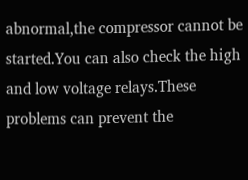abnormal,the compressor cannot be started.You can also check the high and low voltage relays.These problems can prevent the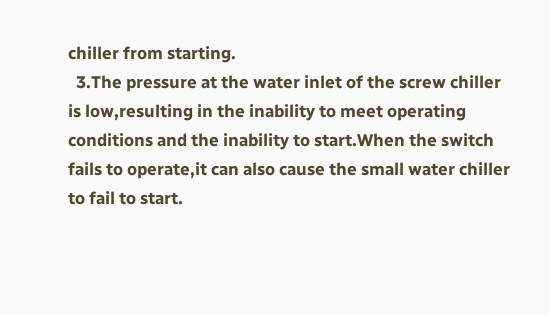chiller from starting.
  3.The pressure at the water inlet of the screw chiller is low,resulting in the inability to meet operating conditions and the inability to start.When the switch fails to operate,it can also cause the small water chiller to fail to start.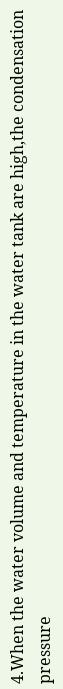4.When the water volume and temperature in the water tank are high,the condensation pressure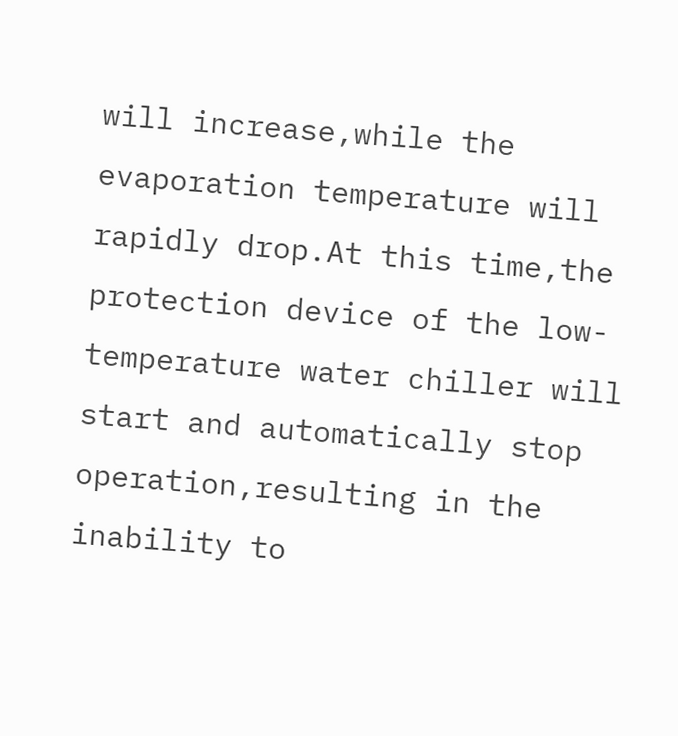will increase,while the evaporation temperature will rapidly drop.At this time,the protection device of the low-temperature water chiller will start and automatically stop operation,resulting in the inability to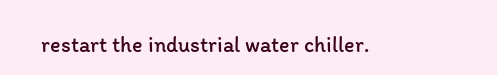restart the industrial water chiller.